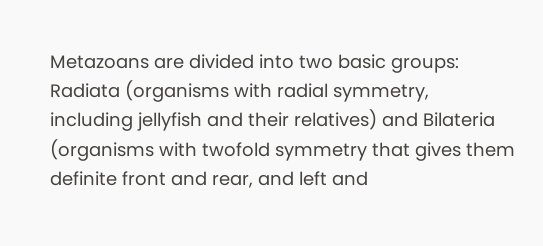Metazoans are divided into two basic groups: Radiata (organisms with radial symmetry, including jellyfish and their relatives) and Bilateria (organisms with twofold symmetry that gives them definite front and rear, and left and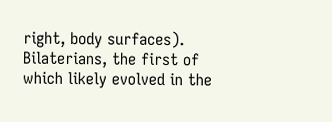right, body surfaces). Bilaterians, the first of which likely evolved in the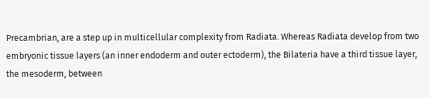Precambrian, are a step up in multicellular complexity from Radiata. Whereas Radiata develop from two embryonic tissue layers (an inner endoderm and outer ectoderm), the Bilateria have a third tissue layer, the mesoderm, between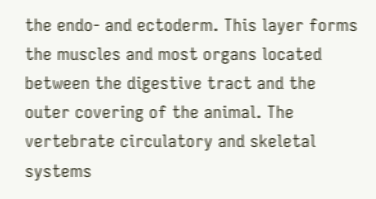the endo- and ectoderm. This layer forms the muscles and most organs located between the digestive tract and the outer covering of the animal. The vertebrate circulatory and skeletal systems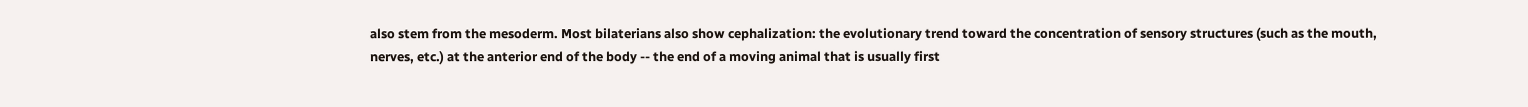also stem from the mesoderm. Most bilaterians also show cephalization: the evolutionary trend toward the concentration of sensory structures (such as the mouth, nerves, etc.) at the anterior end of the body -- the end of a moving animal that is usually first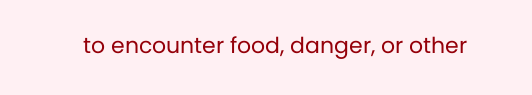to encounter food, danger, or other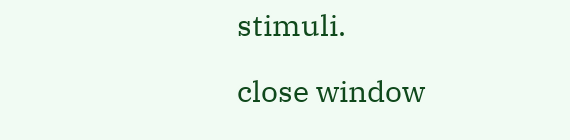stimuli.

close window